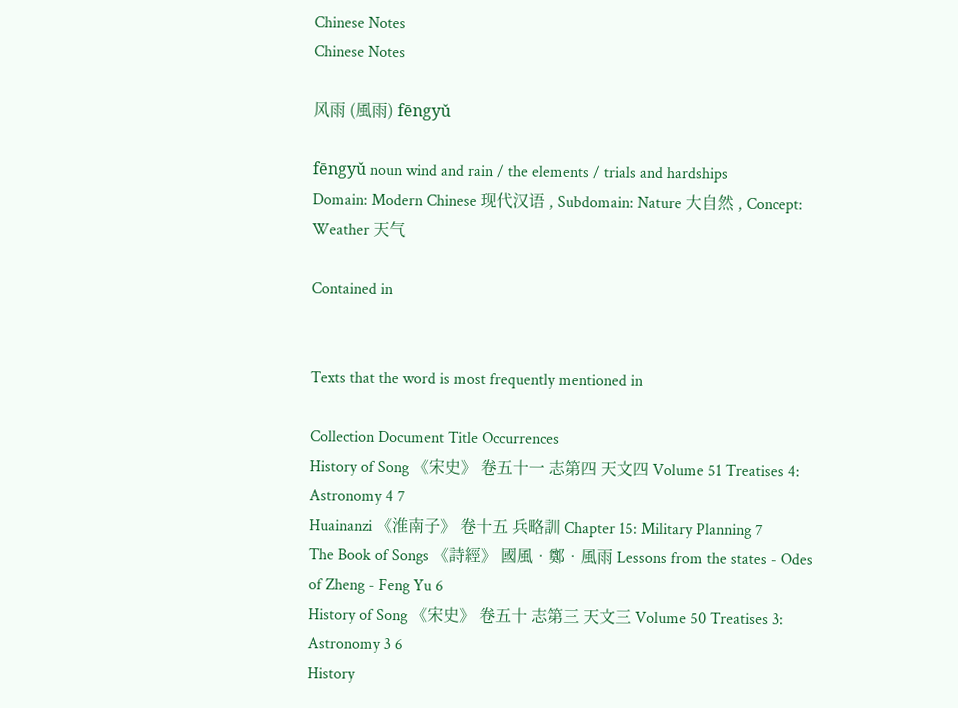Chinese Notes
Chinese Notes

风雨 (風雨) fēngyǔ

fēngyǔ noun wind and rain / the elements / trials and hardships
Domain: Modern Chinese 现代汉语 , Subdomain: Nature 大自然 , Concept: Weather 天气

Contained in


Texts that the word is most frequently mentioned in

Collection Document Title Occurrences
History of Song 《宋史》 卷五十一 志第四 天文四 Volume 51 Treatises 4: Astronomy 4 7
Huainanzi 《淮南子》 卷十五 兵略訓 Chapter 15: Military Planning 7
The Book of Songs 《詩經》 國風‧鄭‧風雨 Lessons from the states - Odes of Zheng - Feng Yu 6
History of Song 《宋史》 卷五十 志第三 天文三 Volume 50 Treatises 3: Astronomy 3 6
History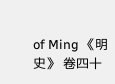of Ming 《明史》 卷四十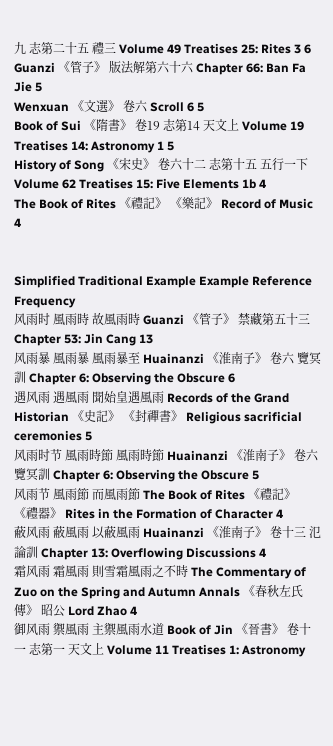九 志第二十五 禮三 Volume 49 Treatises 25: Rites 3 6
Guanzi 《管子》 版法解第六十六 Chapter 66: Ban Fa Jie 5
Wenxuan 《文選》 卷六 Scroll 6 5
Book of Sui 《隋書》 卷19 志第14 天文上 Volume 19 Treatises 14: Astronomy 1 5
History of Song 《宋史》 卷六十二 志第十五 五行一下 Volume 62 Treatises 15: Five Elements 1b 4
The Book of Rites 《禮記》 《樂記》 Record of Music 4


Simplified Traditional Example Example Reference Frequency
风雨时 風雨時 故風雨時 Guanzi 《管子》 禁藏第五十三 Chapter 53: Jin Cang 13
风雨暴 風雨暴 風雨暴至 Huainanzi 《淮南子》 卷六 覽冥訓 Chapter 6: Observing the Obscure 6
遇风雨 遇風雨 聞始皇遇風雨 Records of the Grand Historian 《史記》 《封禪書》 Religious sacrificial ceremonies 5
风雨时节 風雨時節 風雨時節 Huainanzi 《淮南子》 卷六 覽冥訓 Chapter 6: Observing the Obscure 5
风雨节 風雨節 而風雨節 The Book of Rites 《禮記》 《禮器》 Rites in the Formation of Character 4
蔽风雨 蔽風雨 以蔽風雨 Huainanzi 《淮南子》 卷十三 氾論訓 Chapter 13: Overflowing Discussions 4
霜风雨 霜風雨 則雪霜風雨之不時 The Commentary of Zuo on the Spring and Autumn Annals 《春秋左氏傳》 昭公 Lord Zhao 4
御风雨 禦風雨 主禦風雨水道 Book of Jin 《晉書》 卷十一 志第一 天文上 Volume 11 Treatises 1: Astronomy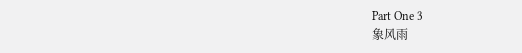Part One 3
象风雨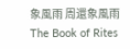象風雨 周還象風雨 The Book of Rites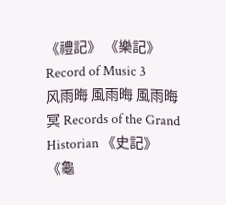《禮記》 《樂記》 Record of Music 3
风雨晦 風雨晦 風雨晦冥 Records of the Grand Historian 《史記》 《龜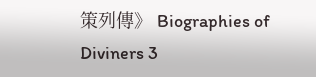策列傳》 Biographies of Diviners 3